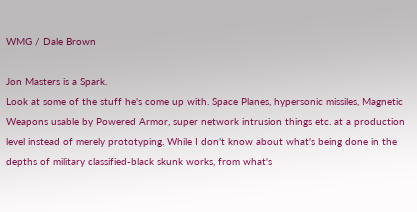WMG / Dale Brown

Jon Masters is a Spark.
Look at some of the stuff he's come up with. Space Planes, hypersonic missiles, Magnetic Weapons usable by Powered Armor, super network intrusion things etc. at a production level instead of merely prototyping. While I don't know about what's being done in the depths of military classified-black skunk works, from what's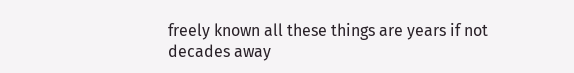freely known all these things are years if not decades away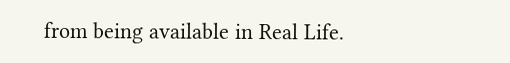from being available in Real Life.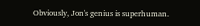Obviously, Jon's genius is superhuman.